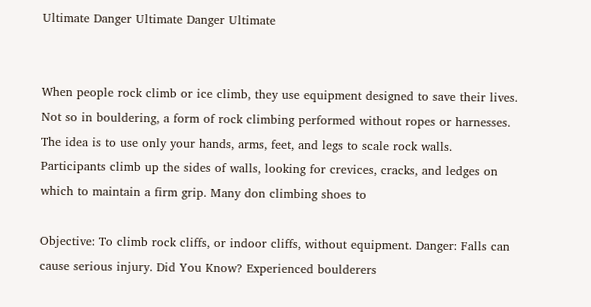Ultimate Danger Ultimate Danger Ultimate


When people rock climb or ice climb, they use equipment designed to save their lives. Not so in bouldering, a form of rock climbing performed without ropes or harnesses. The idea is to use only your hands, arms, feet, and legs to scale rock walls. Participants climb up the sides of walls, looking for crevices, cracks, and ledges on which to maintain a firm grip. Many don climbing shoes to

Objective: To climb rock cliffs, or indoor cliffs, without equipment. Danger: Falls can cause serious injury. Did You Know? Experienced boulderers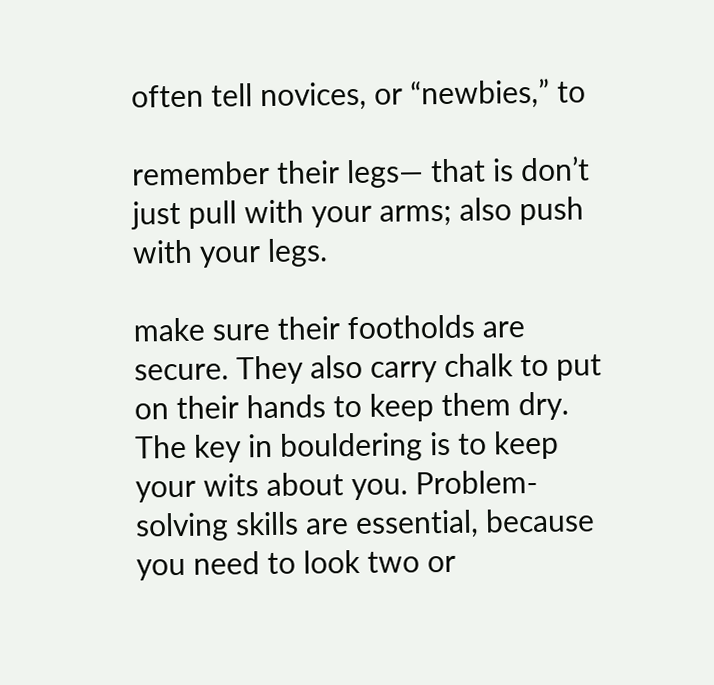often tell novices, or “newbies,” to

remember their legs— that is don’t just pull with your arms; also push with your legs.

make sure their footholds are secure. They also carry chalk to put on their hands to keep them dry. The key in bouldering is to keep your wits about you. Problem-solving skills are essential, because you need to look two or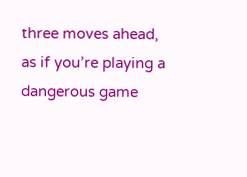three moves ahead, as if you’re playing a dangerous game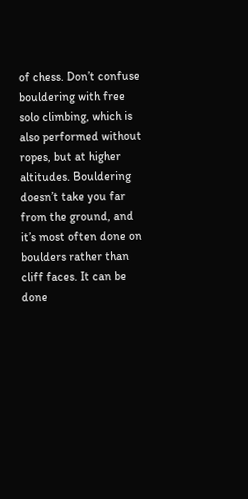of chess. Don’t confuse bouldering with free solo climbing, which is also performed without ropes, but at higher altitudes. Bouldering doesn’t take you far from the ground, and it’s most often done on boulders rather than cliff faces. It can be done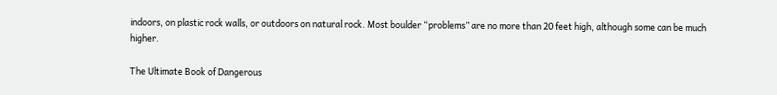indoors, on plastic rock walls, or outdoors on natural rock. Most boulder “problems” are no more than 20 feet high, although some can be much higher.

The Ultimate Book of Dangerous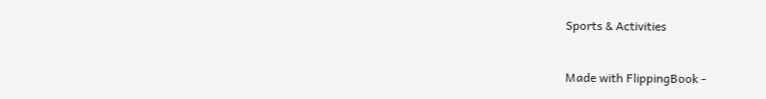Sports & Activities


Made with FlippingBook -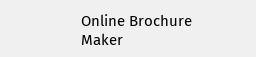Online Brochure Maker